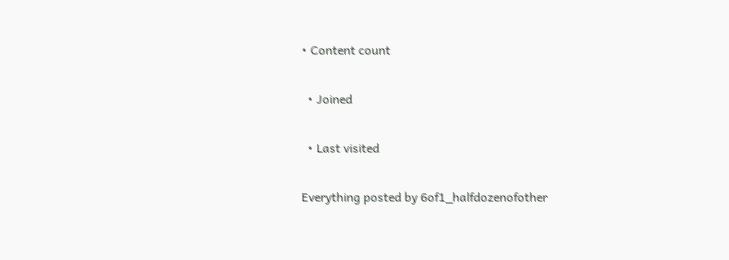• Content count

  • Joined

  • Last visited

Everything posted by 6of1_halfdozenofother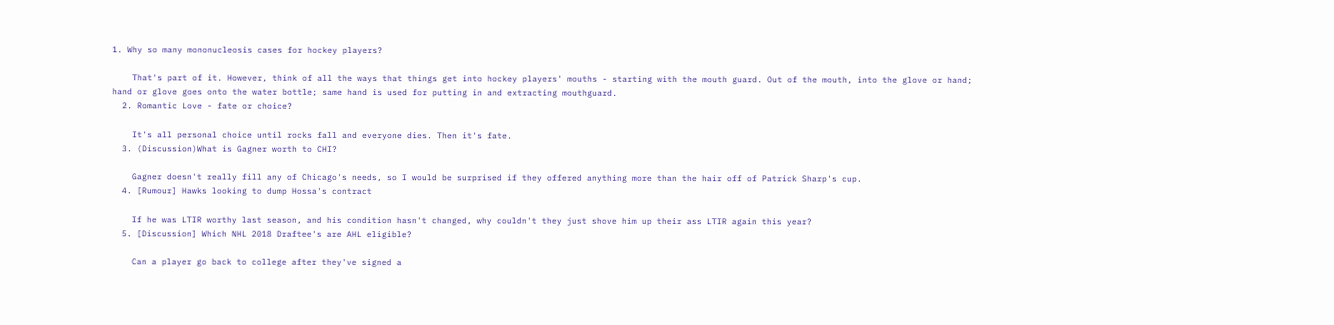1. Why so many mononucleosis cases for hockey players?

    That's part of it. However, think of all the ways that things get into hockey players' mouths - starting with the mouth guard. Out of the mouth, into the glove or hand; hand or glove goes onto the water bottle; same hand is used for putting in and extracting mouthguard.
  2. Romantic Love - fate or choice?

    It's all personal choice until rocks fall and everyone dies. Then it's fate.
  3. (Discussion)What is Gagner worth to CHI?

    Gagner doesn't really fill any of Chicago's needs, so I would be surprised if they offered anything more than the hair off of Patrick Sharp's cup.
  4. [Rumour] Hawks looking to dump Hossa's contract

    If he was LTIR worthy last season, and his condition hasn't changed, why couldn't they just shove him up their ass LTIR again this year?
  5. [Discussion] Which NHL 2018 Draftee's are AHL eligible?

    Can a player go back to college after they've signed a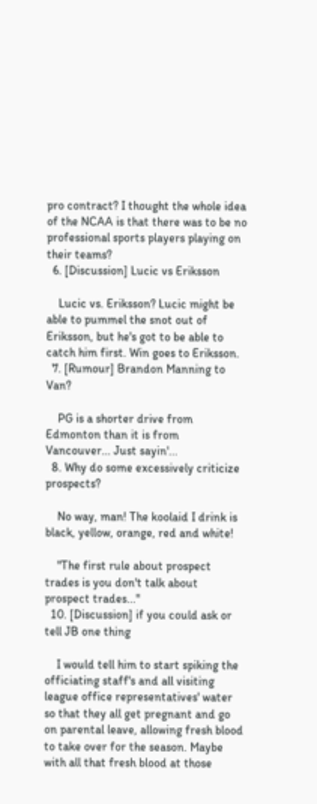pro contract? I thought the whole idea of the NCAA is that there was to be no professional sports players playing on their teams?
  6. [Discussion] Lucic vs Eriksson

    Lucic vs. Eriksson? Lucic might be able to pummel the snot out of Eriksson, but he's got to be able to catch him first. Win goes to Eriksson.
  7. [Rumour] Brandon Manning to Van?

    PG is a shorter drive from Edmonton than it is from Vancouver... Just sayin'...
  8. Why do some excessively criticize prospects?

    No way, man! The koolaid I drink is black, yellow, orange, red and white!

    "The first rule about prospect trades is you don't talk about prospect trades..."
  10. [Discussion] if you could ask or tell JB one thing

    I would tell him to start spiking the officiating staff's and all visiting league office representatives' water so that they all get pregnant and go on parental leave, allowing fresh blood to take over for the season. Maybe with all that fresh blood at those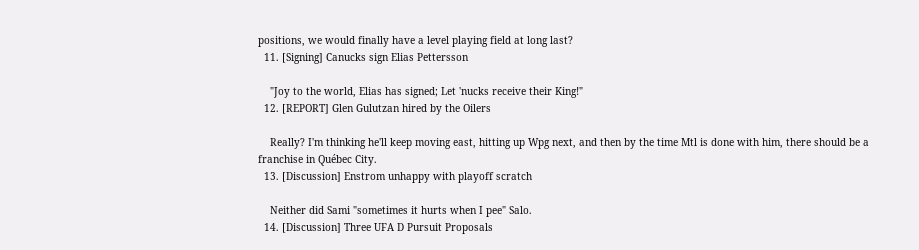positions, we would finally have a level playing field at long last?
  11. [Signing] Canucks sign Elias Pettersson

    "Joy to the world, Elias has signed; Let 'nucks receive their King!"
  12. [REPORT] Glen Gulutzan hired by the Oilers

    Really? I'm thinking he'll keep moving east, hitting up Wpg next, and then by the time Mtl is done with him, there should be a franchise in Québec City.
  13. [Discussion] Enstrom unhappy with playoff scratch

    Neither did Sami "sometimes it hurts when I pee" Salo.
  14. [Discussion] Three UFA D Pursuit Proposals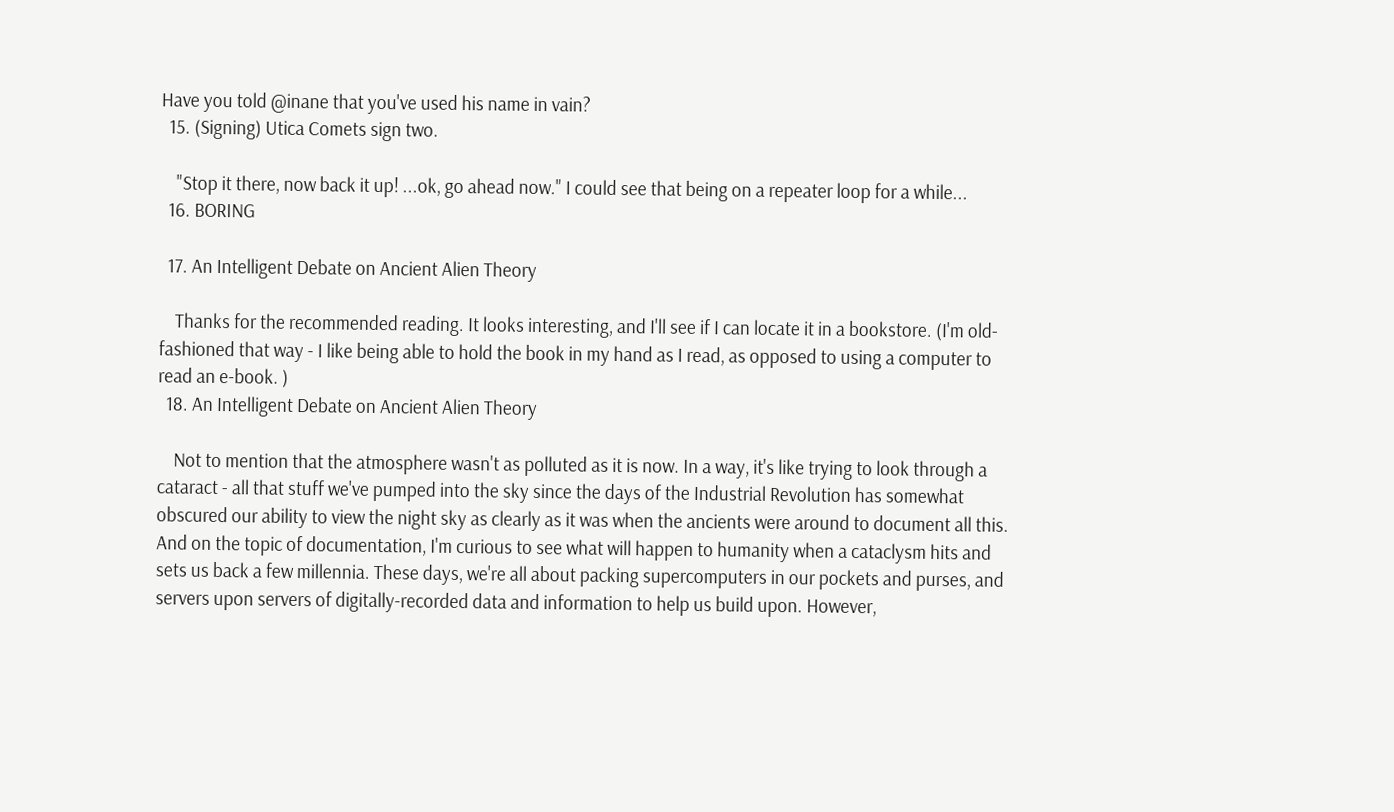Have you told @inane that you've used his name in vain?
  15. (Signing) Utica Comets sign two.

    "Stop it there, now back it up! ...ok, go ahead now." I could see that being on a repeater loop for a while...
  16. BORING

  17. An Intelligent Debate on Ancient Alien Theory

    Thanks for the recommended reading. It looks interesting, and I'll see if I can locate it in a bookstore. (I'm old-fashioned that way - I like being able to hold the book in my hand as I read, as opposed to using a computer to read an e-book. )
  18. An Intelligent Debate on Ancient Alien Theory

    Not to mention that the atmosphere wasn't as polluted as it is now. In a way, it's like trying to look through a cataract - all that stuff we've pumped into the sky since the days of the Industrial Revolution has somewhat obscured our ability to view the night sky as clearly as it was when the ancients were around to document all this. And on the topic of documentation, I'm curious to see what will happen to humanity when a cataclysm hits and sets us back a few millennia. These days, we're all about packing supercomputers in our pockets and purses, and servers upon servers of digitally-recorded data and information to help us build upon. However,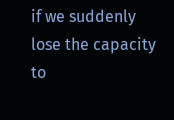if we suddenly lose the capacity to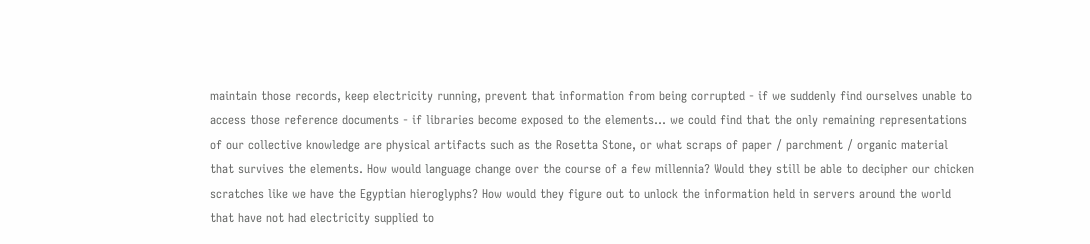maintain those records, keep electricity running, prevent that information from being corrupted - if we suddenly find ourselves unable to access those reference documents - if libraries become exposed to the elements... we could find that the only remaining representations of our collective knowledge are physical artifacts such as the Rosetta Stone, or what scraps of paper / parchment / organic material that survives the elements. How would language change over the course of a few millennia? Would they still be able to decipher our chicken scratches like we have the Egyptian hieroglyphs? How would they figure out to unlock the information held in servers around the world that have not had electricity supplied to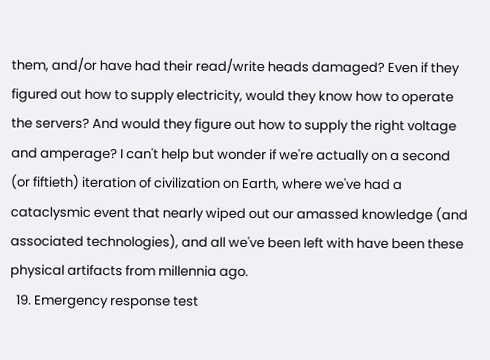them, and/or have had their read/write heads damaged? Even if they figured out how to supply electricity, would they know how to operate the servers? And would they figure out how to supply the right voltage and amperage? I can't help but wonder if we're actually on a second (or fiftieth) iteration of civilization on Earth, where we've had a cataclysmic event that nearly wiped out our amassed knowledge (and associated technologies), and all we've been left with have been these physical artifacts from millennia ago.
  19. Emergency response test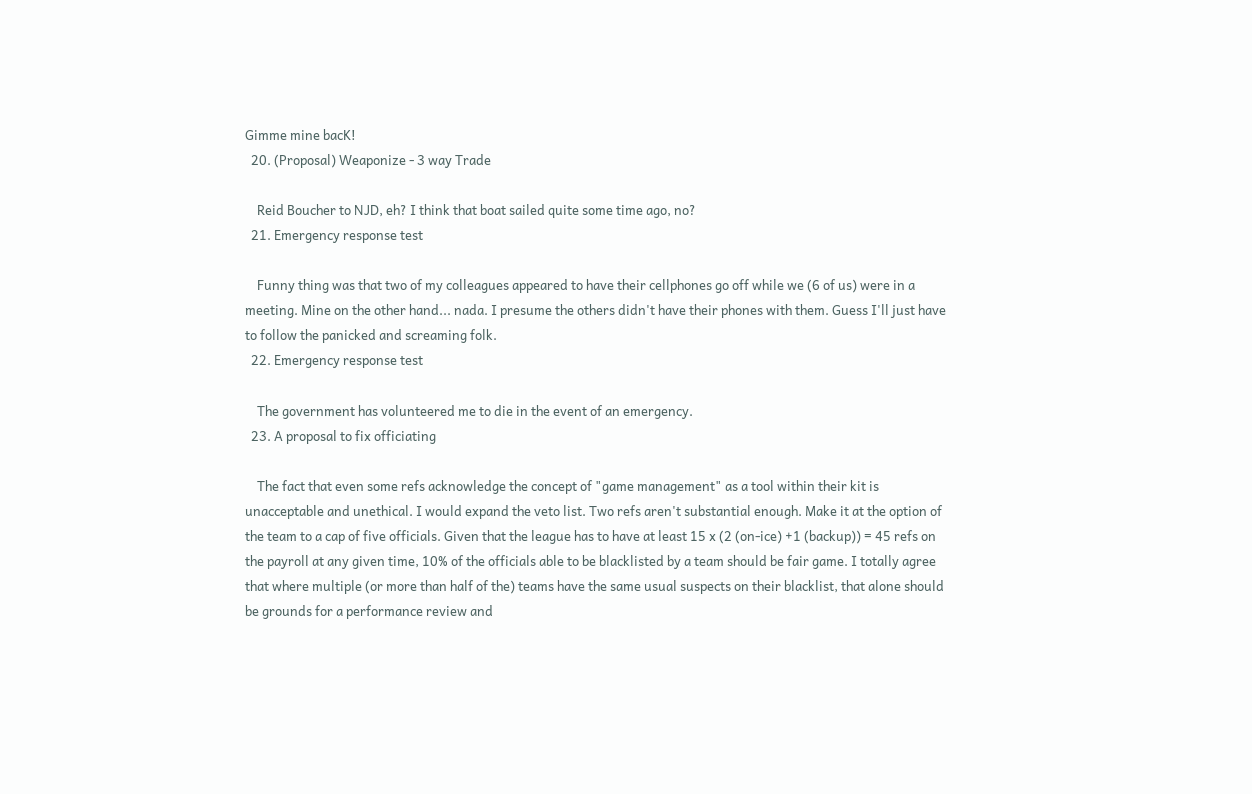Gimme mine bacK!
  20. (Proposal) Weaponize - 3 way Trade

    Reid Boucher to NJD, eh? I think that boat sailed quite some time ago, no?
  21. Emergency response test

    Funny thing was that two of my colleagues appeared to have their cellphones go off while we (6 of us) were in a meeting. Mine on the other hand... nada. I presume the others didn't have their phones with them. Guess I'll just have to follow the panicked and screaming folk.
  22. Emergency response test

    The government has volunteered me to die in the event of an emergency.
  23. A proposal to fix officiating

    The fact that even some refs acknowledge the concept of "game management" as a tool within their kit is unacceptable and unethical. I would expand the veto list. Two refs aren't substantial enough. Make it at the option of the team to a cap of five officials. Given that the league has to have at least 15 x (2 (on-ice) +1 (backup)) = 45 refs on the payroll at any given time, 10% of the officials able to be blacklisted by a team should be fair game. I totally agree that where multiple (or more than half of the) teams have the same usual suspects on their blacklist, that alone should be grounds for a performance review and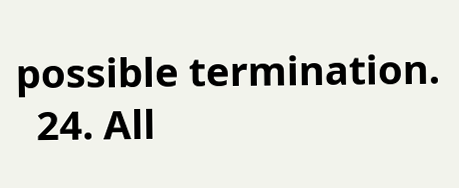possible termination.
  24. All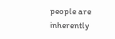people are inherently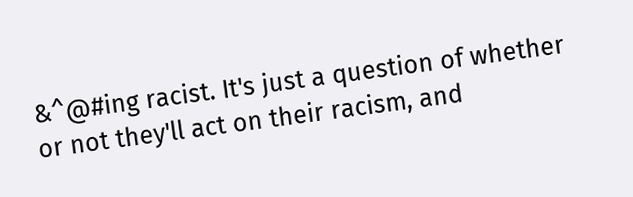&^@#ing racist. It's just a question of whether or not they'll act on their racism, and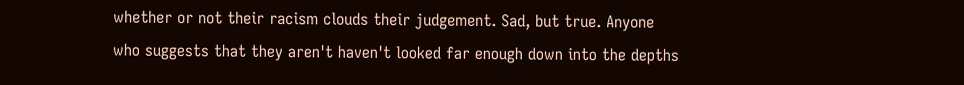whether or not their racism clouds their judgement. Sad, but true. Anyone who suggests that they aren't haven't looked far enough down into the depths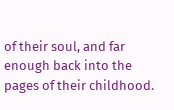of their soul, and far enough back into the pages of their childhood.